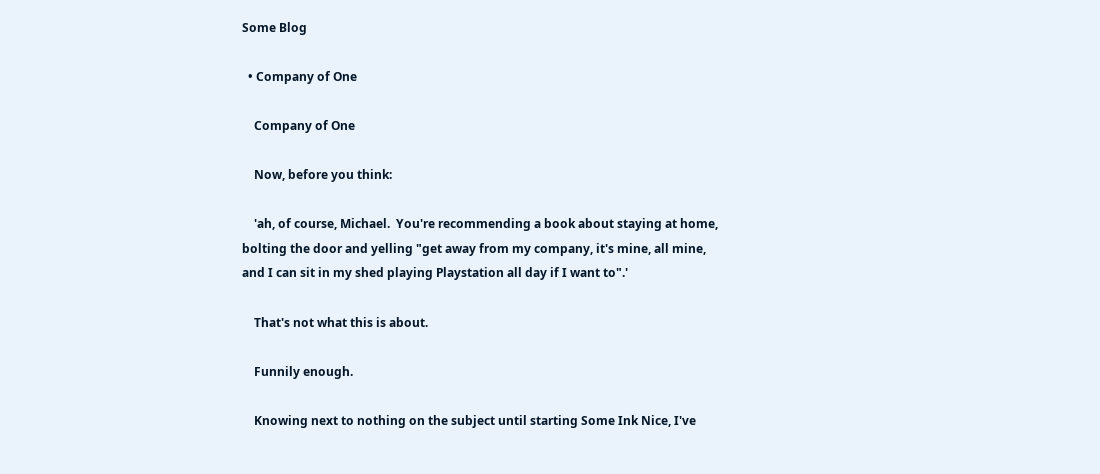Some Blog

  • Company of One

    Company of One

    Now, before you think:

    'ah, of course, Michael.  You're recommending a book about staying at home, bolting the door and yelling "get away from my company, it's mine, all mine, and I can sit in my shed playing Playstation all day if I want to".'

    That's not what this is about.

    Funnily enough.

    Knowing next to nothing on the subject until starting Some Ink Nice, I've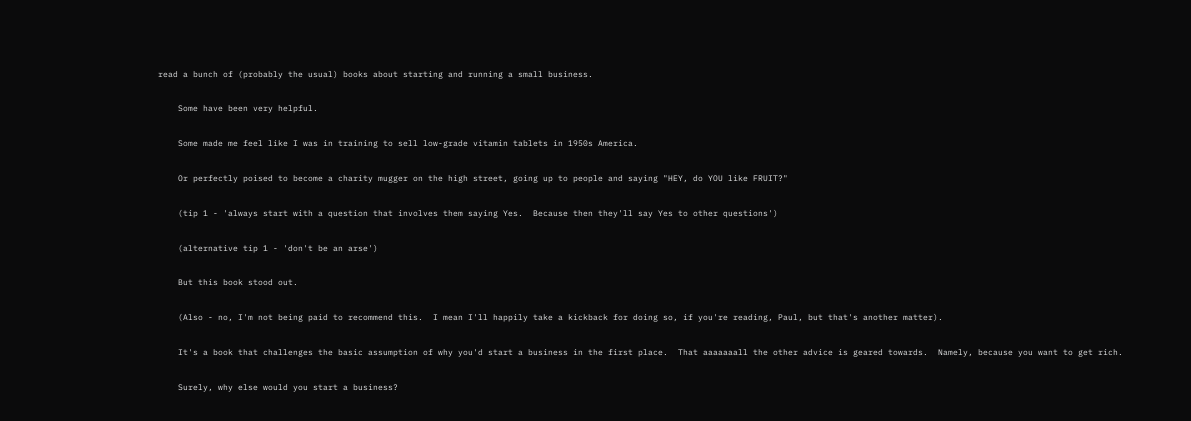read a bunch of (probably the usual) books about starting and running a small business.

    Some have been very helpful.

    Some made me feel like I was in training to sell low-grade vitamin tablets in 1950s America.

    Or perfectly poised to become a charity mugger on the high street, going up to people and saying "HEY, do YOU like FRUIT?"

    (tip 1 - 'always start with a question that involves them saying Yes.  Because then they'll say Yes to other questions')

    (alternative tip 1 - 'don't be an arse')

    But this book stood out.

    (Also - no, I'm not being paid to recommend this.  I mean I'll happily take a kickback for doing so, if you're reading, Paul, but that's another matter).

    It's a book that challenges the basic assumption of why you'd start a business in the first place.  That aaaaaaall the other advice is geared towards.  Namely, because you want to get rich.

    Surely, why else would you start a business?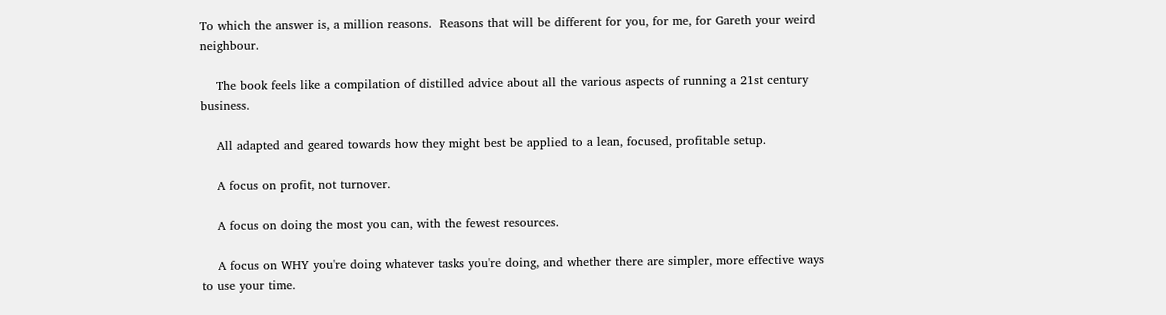To which the answer is, a million reasons.  Reasons that will be different for you, for me, for Gareth your weird neighbour.

    The book feels like a compilation of distilled advice about all the various aspects of running a 21st century business.

    All adapted and geared towards how they might best be applied to a lean, focused, profitable setup.

    A focus on profit, not turnover.

    A focus on doing the most you can, with the fewest resources.

    A focus on WHY you're doing whatever tasks you're doing, and whether there are simpler, more effective ways to use your time.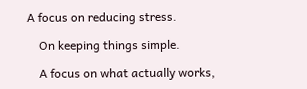A focus on reducing stress.

    On keeping things simple.

    A focus on what actually works,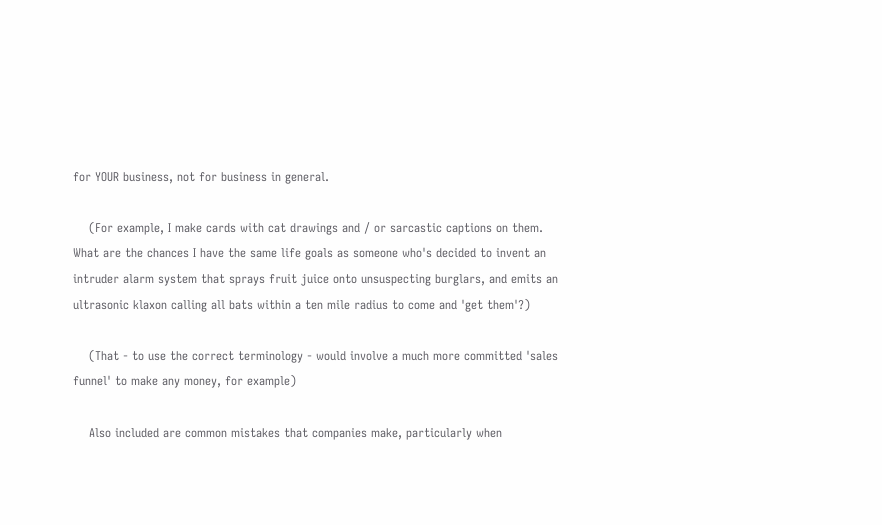for YOUR business, not for business in general.

    (For example, I make cards with cat drawings and / or sarcastic captions on them.  What are the chances I have the same life goals as someone who's decided to invent an intruder alarm system that sprays fruit juice onto unsuspecting burglars, and emits an ultrasonic klaxon calling all bats within a ten mile radius to come and 'get them'?)

    (That - to use the correct terminology - would involve a much more committed 'sales funnel' to make any money, for example)

    Also included are common mistakes that companies make, particularly when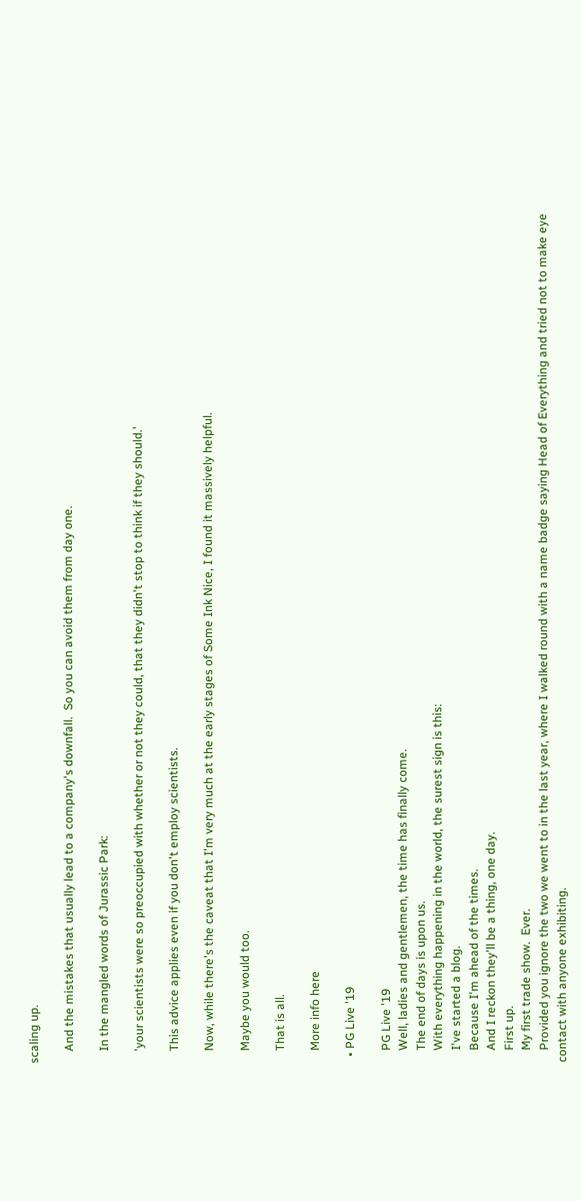scaling up.

    And the mistakes that usually lead to a company's downfall.  So you can avoid them from day one.

    In the mangled words of Jurassic Park:

    'your scientists were so preoccupied with whether or not they could, that they didn't stop to think if they should.'

    This advice applies even if you don't employ scientists.

    Now, while there's the caveat that I'm very much at the early stages of Some Ink Nice, I found it massively helpful.

    Maybe you would too.

    That is all.

    More info here

  • PG Live '19

    PG Live '19
    Well, ladies and gentlemen, the time has finally come.
    The end of days is upon us.
    With everything happening in the world, the surest sign is this:
    I've started a blog.
    Because I'm ahead of the times.
    And I reckon they'll be a thing, one day.
    First up.
    My first trade show.  Ever.
    Provided you ignore the two we went to in the last year, where I walked round with a name badge saying Head of Everything and tried not to make eye contact with anyone exhibiting.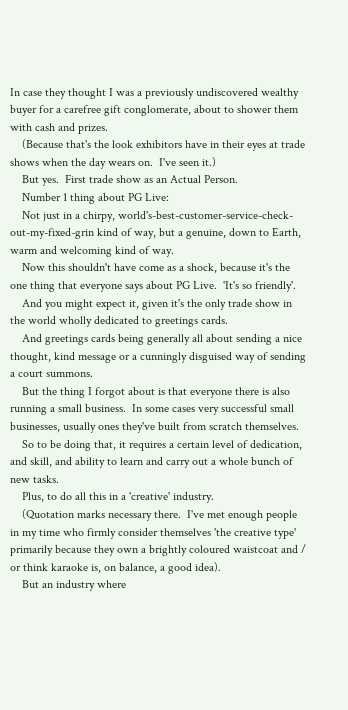In case they thought I was a previously undiscovered wealthy buyer for a carefree gift conglomerate, about to shower them with cash and prizes.
    (Because that's the look exhibitors have in their eyes at trade shows when the day wears on.  I've seen it.)
    But yes.  First trade show as an Actual Person.
    Number 1 thing about PG Live:
    Not just in a chirpy, world's-best-customer-service-check-out-my-fixed-grin kind of way, but a genuine, down to Earth, warm and welcoming kind of way.
    Now this shouldn't have come as a shock, because it's the one thing that everyone says about PG Live.  'It's so friendly'.
    And you might expect it, given it's the only trade show in the world wholly dedicated to greetings cards.
    And greetings cards being generally all about sending a nice thought, kind message or a cunningly disguised way of sending a court summons.
    But the thing I forgot about is that everyone there is also running a small business.  In some cases very successful small businesses, usually ones they've built from scratch themselves.
    So to be doing that, it requires a certain level of dedication, and skill, and ability to learn and carry out a whole bunch of new tasks.
    Plus, to do all this in a 'creative' industry.
    (Quotation marks necessary there.  I've met enough people in my time who firmly consider themselves 'the creative type' primarily because they own a brightly coloured waistcoat and / or think karaoke is, on balance, a good idea).
    But an industry where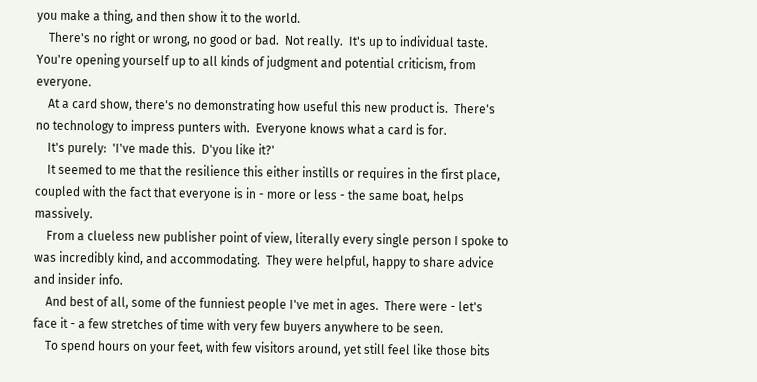you make a thing, and then show it to the world.
    There's no right or wrong, no good or bad.  Not really.  It's up to individual taste.  You're opening yourself up to all kinds of judgment and potential criticism, from everyone.
    At a card show, there's no demonstrating how useful this new product is.  There's no technology to impress punters with.  Everyone knows what a card is for.
    It's purely:  'I've made this.  D'you like it?'
    It seemed to me that the resilience this either instills or requires in the first place, coupled with the fact that everyone is in - more or less - the same boat, helps massively.
    From a clueless new publisher point of view, literally every single person I spoke to was incredibly kind, and accommodating.  They were helpful, happy to share advice and insider info.
    And best of all, some of the funniest people I've met in ages.  There were - let's face it - a few stretches of time with very few buyers anywhere to be seen.
    To spend hours on your feet, with few visitors around, yet still feel like those bits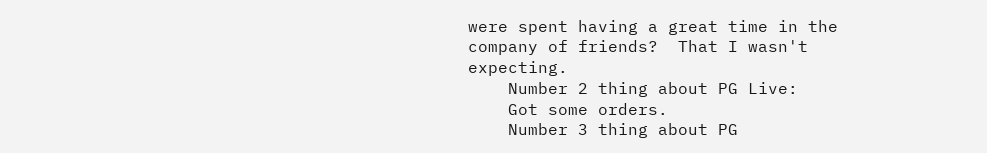were spent having a great time in the company of friends?  That I wasn't expecting.
    Number 2 thing about PG Live:
    Got some orders.
    Number 3 thing about PG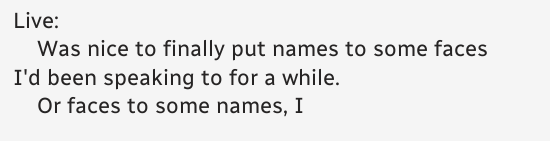Live:
    Was nice to finally put names to some faces I'd been speaking to for a while.
    Or faces to some names, I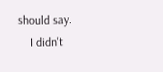should say.
    I didn't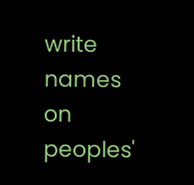write names on peoples'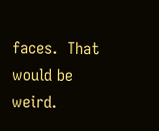faces.  That would be weird.